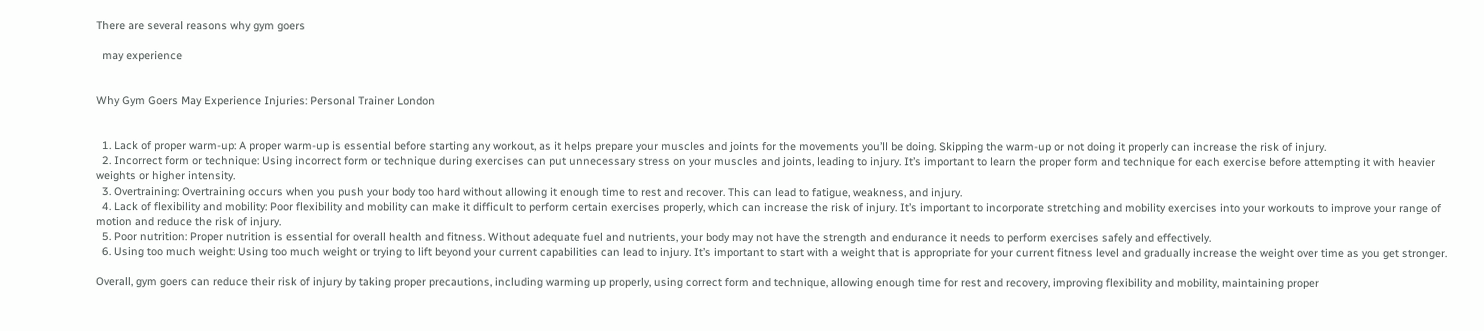There are several reasons why gym goers

  may experience


Why Gym Goers May Experience Injuries: Personal Trainer London


  1. Lack of proper warm-up: A proper warm-up is essential before starting any workout, as it helps prepare your muscles and joints for the movements you’ll be doing. Skipping the warm-up or not doing it properly can increase the risk of injury.
  2. Incorrect form or technique: Using incorrect form or technique during exercises can put unnecessary stress on your muscles and joints, leading to injury. It’s important to learn the proper form and technique for each exercise before attempting it with heavier weights or higher intensity.
  3. Overtraining: Overtraining occurs when you push your body too hard without allowing it enough time to rest and recover. This can lead to fatigue, weakness, and injury.
  4. Lack of flexibility and mobility: Poor flexibility and mobility can make it difficult to perform certain exercises properly, which can increase the risk of injury. It’s important to incorporate stretching and mobility exercises into your workouts to improve your range of motion and reduce the risk of injury.
  5. Poor nutrition: Proper nutrition is essential for overall health and fitness. Without adequate fuel and nutrients, your body may not have the strength and endurance it needs to perform exercises safely and effectively.
  6. Using too much weight: Using too much weight or trying to lift beyond your current capabilities can lead to injury. It’s important to start with a weight that is appropriate for your current fitness level and gradually increase the weight over time as you get stronger.

Overall, gym goers can reduce their risk of injury by taking proper precautions, including warming up properly, using correct form and technique, allowing enough time for rest and recovery, improving flexibility and mobility, maintaining proper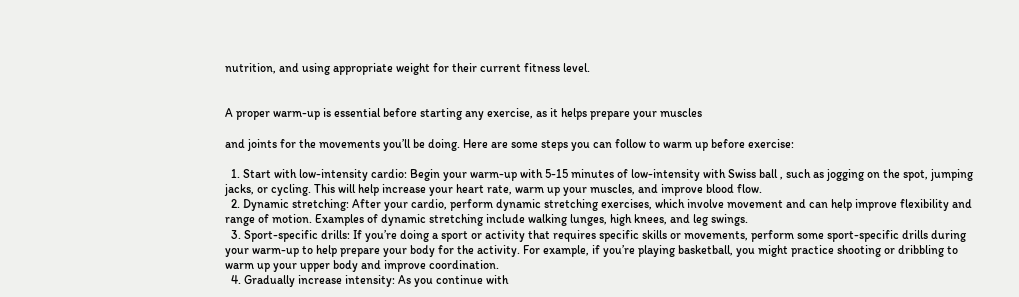nutrition, and using appropriate weight for their current fitness level.


A proper warm-up is essential before starting any exercise, as it helps prepare your muscles

and joints for the movements you’ll be doing. Here are some steps you can follow to warm up before exercise:

  1. Start with low-intensity cardio: Begin your warm-up with 5-15 minutes of low-intensity with Swiss ball , such as jogging on the spot, jumping jacks, or cycling. This will help increase your heart rate, warm up your muscles, and improve blood flow.
  2. Dynamic stretching: After your cardio, perform dynamic stretching exercises, which involve movement and can help improve flexibility and range of motion. Examples of dynamic stretching include walking lunges, high knees, and leg swings.
  3. Sport-specific drills: If you’re doing a sport or activity that requires specific skills or movements, perform some sport-specific drills during your warm-up to help prepare your body for the activity. For example, if you’re playing basketball, you might practice shooting or dribbling to warm up your upper body and improve coordination.
  4. Gradually increase intensity: As you continue with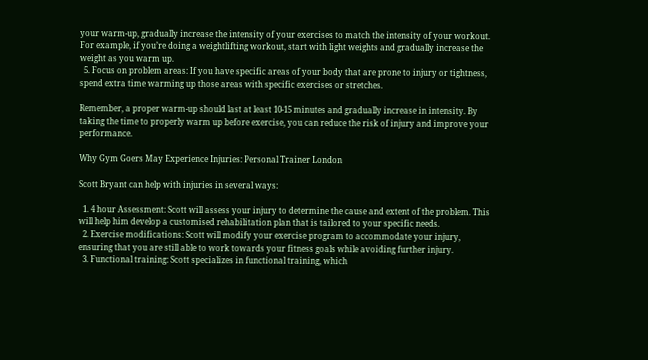your warm-up, gradually increase the intensity of your exercises to match the intensity of your workout. For example, if you’re doing a weightlifting workout, start with light weights and gradually increase the weight as you warm up.
  5. Focus on problem areas: If you have specific areas of your body that are prone to injury or tightness, spend extra time warming up those areas with specific exercises or stretches.

Remember, a proper warm-up should last at least 10-15 minutes and gradually increase in intensity. By taking the time to properly warm up before exercise, you can reduce the risk of injury and improve your performance.

Why Gym Goers May Experience Injuries: Personal Trainer London

Scott Bryant can help with injuries in several ways:

  1. 4 hour Assessment: Scott will assess your injury to determine the cause and extent of the problem. This will help him develop a customised rehabilitation plan that is tailored to your specific needs.
  2. Exercise modifications: Scott will modify your exercise program to accommodate your injury, ensuring that you are still able to work towards your fitness goals while avoiding further injury.
  3. Functional training: Scott specializes in functional training, which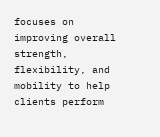focuses on improving overall strength, flexibility, and mobility to help clients perform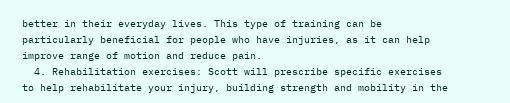better in their everyday lives. This type of training can be particularly beneficial for people who have injuries, as it can help improve range of motion and reduce pain.
  4. Rehabilitation exercises: Scott will prescribe specific exercises to help rehabilitate your injury, building strength and mobility in the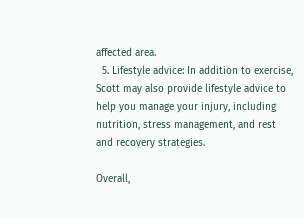affected area.
  5. Lifestyle advice: In addition to exercise, Scott may also provide lifestyle advice to help you manage your injury, including nutrition, stress management, and rest and recovery strategies.

Overall,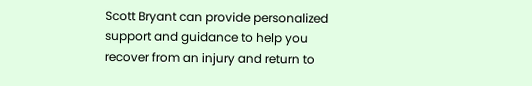Scott Bryant can provide personalized support and guidance to help you recover from an injury and return to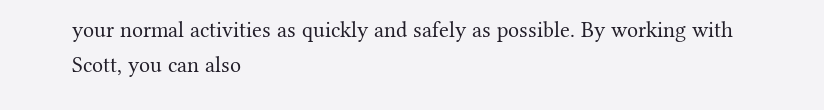your normal activities as quickly and safely as possible. By working with Scott, you can also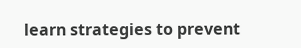learn strategies to prevent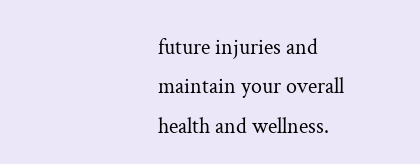future injuries and maintain your overall health and wellness.